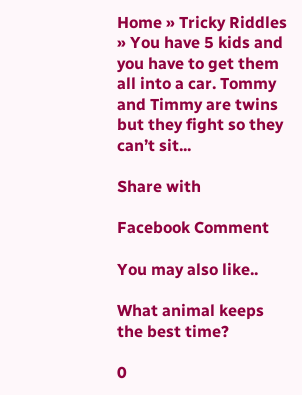Home » Tricky Riddles » You have 5 kids and you have to get them all into a car. Tommy and Timmy are twins but they fight so they can’t sit...

Share with

Facebook Comment

You may also like..

What animal keeps the best time?

0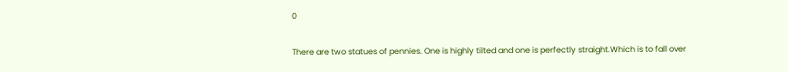0

There are two statues of pennies. One is highly tilted and one is perfectly straight.Which is to fall over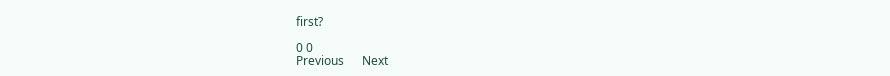first?

0 0
Previous      Next